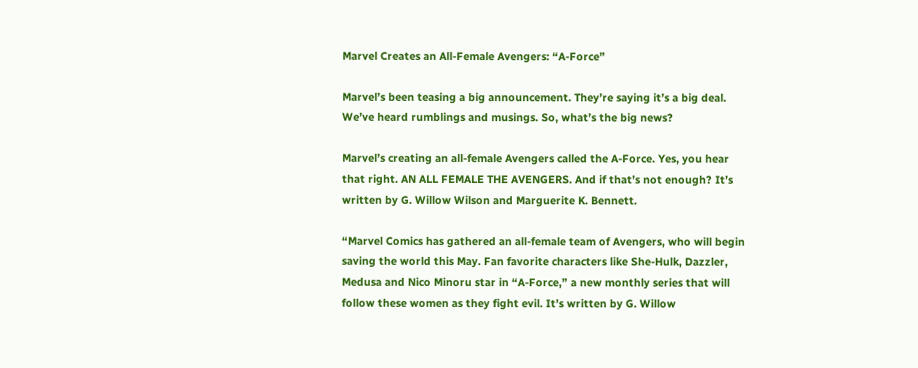Marvel Creates an All-Female Avengers: “A-Force”

Marvel’s been teasing a big announcement. They’re saying it’s a big deal. We’ve heard rumblings and musings. So, what’s the big news?

Marvel’s creating an all-female Avengers called the A-Force. Yes, you hear that right. AN ALL FEMALE THE AVENGERS. And if that’s not enough? It’s written by G. Willow Wilson and Marguerite K. Bennett.

“Marvel Comics has gathered an all-female team of Avengers, who will begin saving the world this May. Fan favorite characters like She-Hulk, Dazzler, Medusa and Nico Minoru star in “A-Force,” a new monthly series that will follow these women as they fight evil. It’s written by G. Willow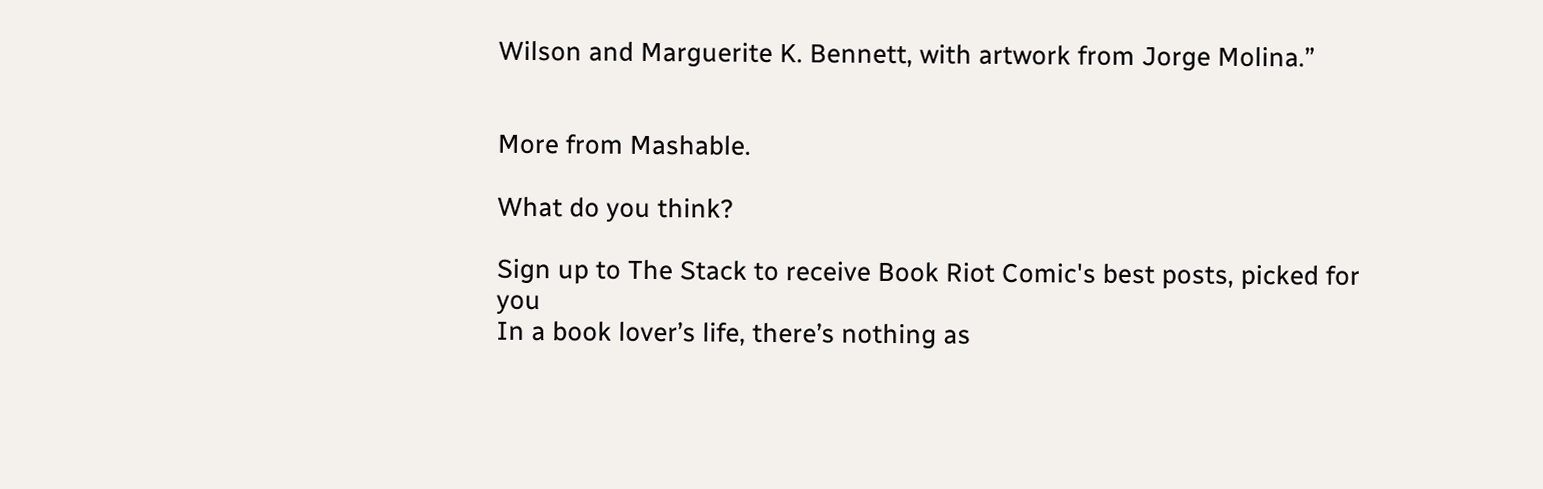Wilson and Marguerite K. Bennett, with artwork from Jorge Molina.”


More from Mashable.

What do you think?

Sign up to The Stack to receive Book Riot Comic's best posts, picked for you
In a book lover’s life, there’s nothing as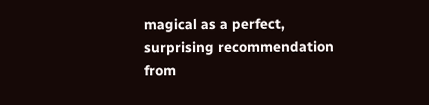magical as a perfect, surprising recommendation from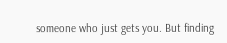someone who just gets you. But finding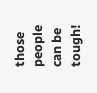those people can be tough!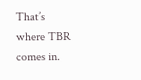That’s where TBR comes in.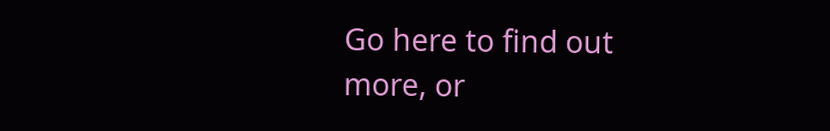Go here to find out more, or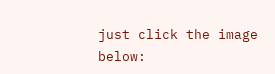just click the image below: